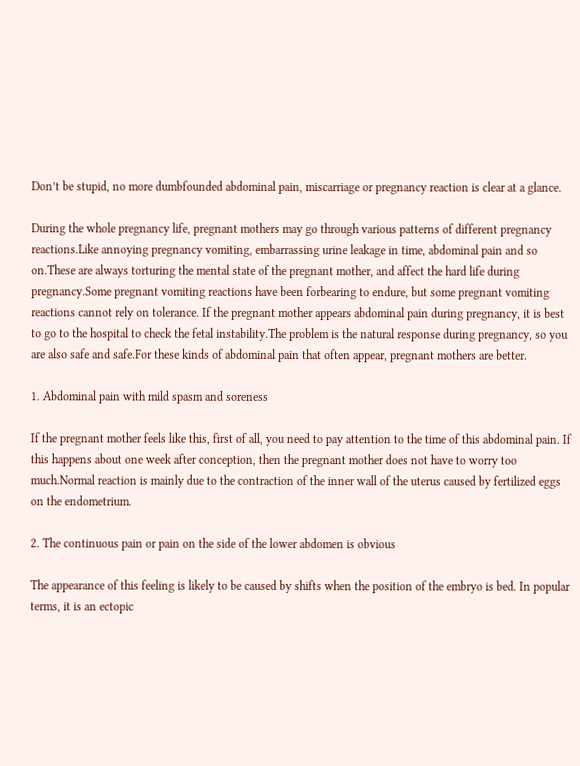Don’t be stupid, no more dumbfounded abdominal pain, miscarriage or pregnancy reaction is clear at a glance.

During the whole pregnancy life, pregnant mothers may go through various patterns of different pregnancy reactions.Like annoying pregnancy vomiting, embarrassing urine leakage in time, abdominal pain and so on.These are always torturing the mental state of the pregnant mother, and affect the hard life during pregnancy.Some pregnant vomiting reactions have been forbearing to endure, but some pregnant vomiting reactions cannot rely on tolerance. If the pregnant mother appears abdominal pain during pregnancy, it is best to go to the hospital to check the fetal instability.The problem is the natural response during pregnancy, so you are also safe and safe.For these kinds of abdominal pain that often appear, pregnant mothers are better.

1. Abdominal pain with mild spasm and soreness

If the pregnant mother feels like this, first of all, you need to pay attention to the time of this abdominal pain. If this happens about one week after conception, then the pregnant mother does not have to worry too much.Normal reaction is mainly due to the contraction of the inner wall of the uterus caused by fertilized eggs on the endometrium.

2. The continuous pain or pain on the side of the lower abdomen is obvious

The appearance of this feeling is likely to be caused by shifts when the position of the embryo is bed. In popular terms, it is an ectopic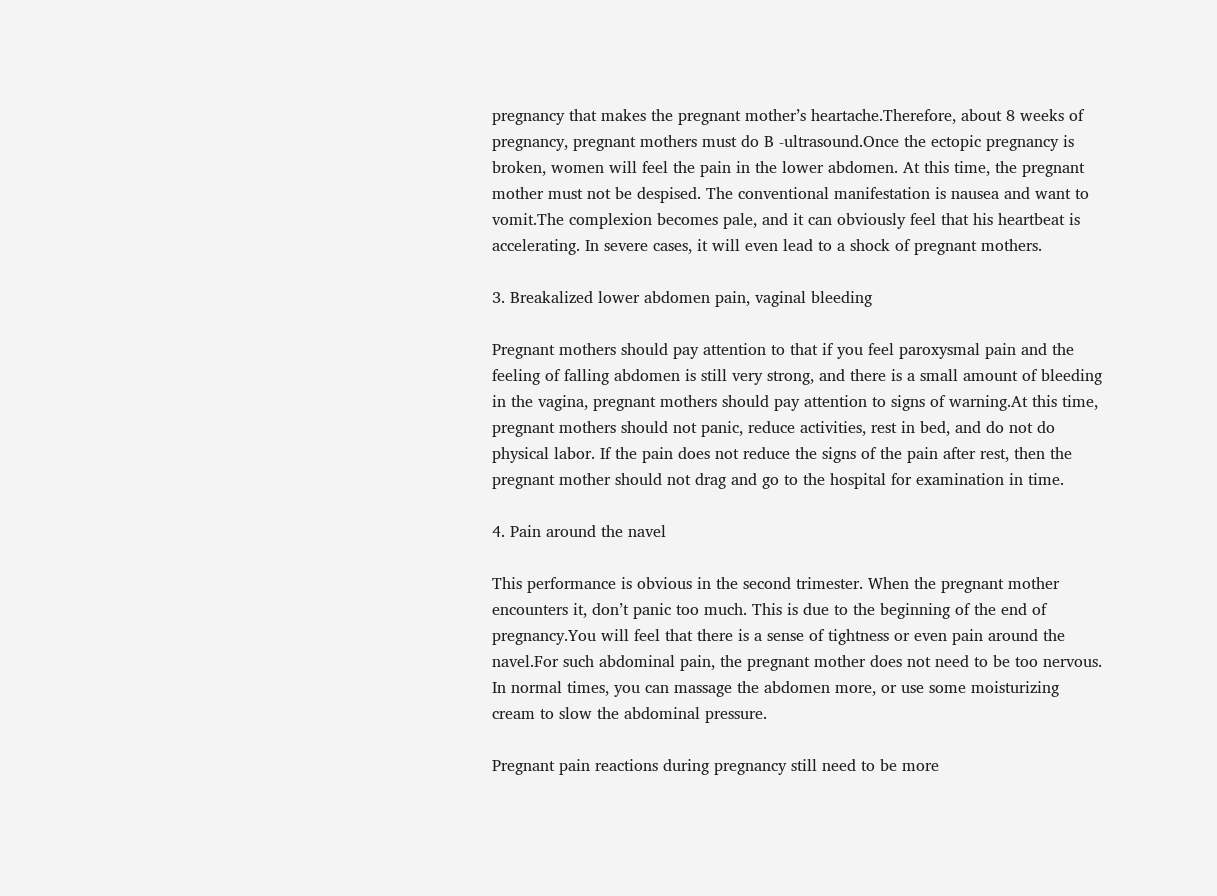pregnancy that makes the pregnant mother’s heartache.Therefore, about 8 weeks of pregnancy, pregnant mothers must do B -ultrasound.Once the ectopic pregnancy is broken, women will feel the pain in the lower abdomen. At this time, the pregnant mother must not be despised. The conventional manifestation is nausea and want to vomit.The complexion becomes pale, and it can obviously feel that his heartbeat is accelerating. In severe cases, it will even lead to a shock of pregnant mothers.

3. Breakalized lower abdomen pain, vaginal bleeding

Pregnant mothers should pay attention to that if you feel paroxysmal pain and the feeling of falling abdomen is still very strong, and there is a small amount of bleeding in the vagina, pregnant mothers should pay attention to signs of warning.At this time, pregnant mothers should not panic, reduce activities, rest in bed, and do not do physical labor. If the pain does not reduce the signs of the pain after rest, then the pregnant mother should not drag and go to the hospital for examination in time.

4. Pain around the navel

This performance is obvious in the second trimester. When the pregnant mother encounters it, don’t panic too much. This is due to the beginning of the end of pregnancy.You will feel that there is a sense of tightness or even pain around the navel.For such abdominal pain, the pregnant mother does not need to be too nervous. In normal times, you can massage the abdomen more, or use some moisturizing cream to slow the abdominal pressure.

Pregnant pain reactions during pregnancy still need to be more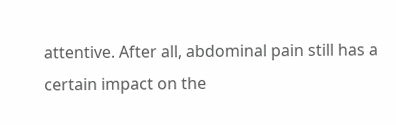attentive. After all, abdominal pain still has a certain impact on the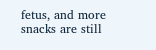fetus, and more snacks are still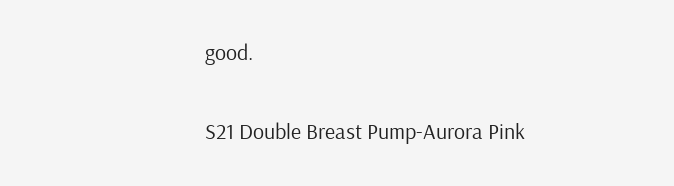good.

S21 Double Breast Pump-Aurora Pink